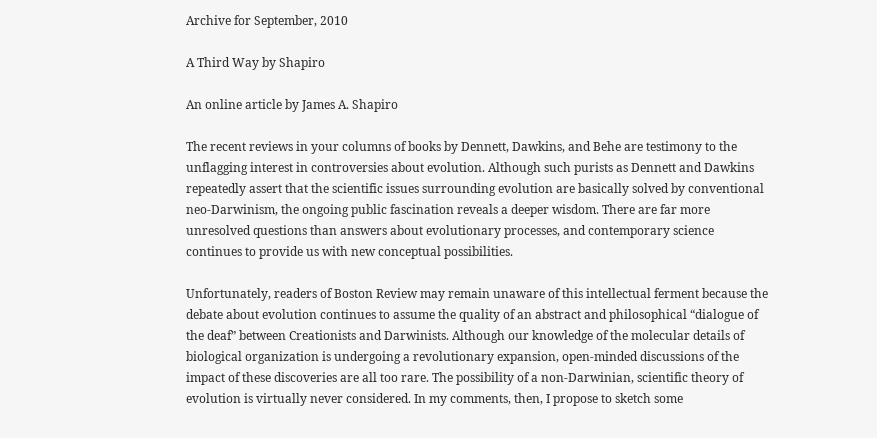Archive for September, 2010

A Third Way by Shapiro

An online article by James A. Shapiro

The recent reviews in your columns of books by Dennett, Dawkins, and Behe are testimony to the unflagging interest in controversies about evolution. Although such purists as Dennett and Dawkins repeatedly assert that the scientific issues surrounding evolution are basically solved by conventional neo-Darwinism, the ongoing public fascination reveals a deeper wisdom. There are far more unresolved questions than answers about evolutionary processes, and contemporary science continues to provide us with new conceptual possibilities.

Unfortunately, readers of Boston Review may remain unaware of this intellectual ferment because the debate about evolution continues to assume the quality of an abstract and philosophical “dialogue of the deaf” between Creationists and Darwinists. Although our knowledge of the molecular details of biological organization is undergoing a revolutionary expansion, open-minded discussions of the impact of these discoveries are all too rare. The possibility of a non-Darwinian, scientific theory of evolution is virtually never considered. In my comments, then, I propose to sketch some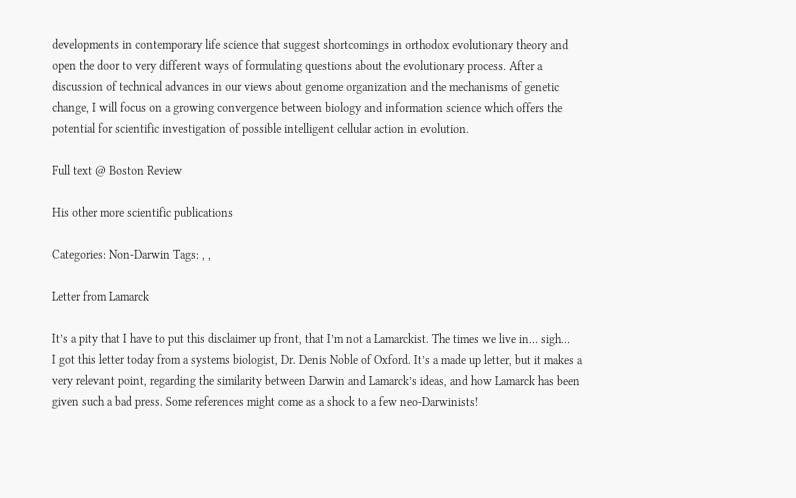developments in contemporary life science that suggest shortcomings in orthodox evolutionary theory and open the door to very different ways of formulating questions about the evolutionary process. After a discussion of technical advances in our views about genome organization and the mechanisms of genetic change, I will focus on a growing convergence between biology and information science which offers the potential for scientific investigation of possible intelligent cellular action in evolution.

Full text @ Boston Review

His other more scientific publications

Categories: Non-Darwin Tags: , ,

Letter from Lamarck

It’s a pity that I have to put this disclaimer up front, that I’m not a Lamarckist. The times we live in… sigh…
I got this letter today from a systems biologist, Dr. Denis Noble of Oxford. It’s a made up letter, but it makes a very relevant point, regarding the similarity between Darwin and Lamarck’s ideas, and how Lamarck has been given such a bad press. Some references might come as a shock to a few neo-Darwinists!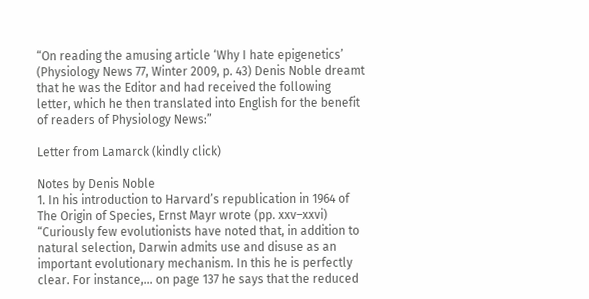“On reading the amusing article ‘Why I hate epigenetics’ (Physiology News 77, Winter 2009, p. 43) Denis Noble dreamt that he was the Editor and had received the following letter, which he then translated into English for the benefit of readers of Physiology News:”

Letter from Lamarck (kindly click)

Notes by Denis Noble
1. In his introduction to Harvard’s republication in 1964 of The Origin of Species, Ernst Mayr wrote (pp. xxv–xxvi) “Curiously few evolutionists have noted that, in addition to natural selection, Darwin admits use and disuse as an important evolutionary mechanism. In this he is perfectly clear. For instance,… on page 137 he says that the reduced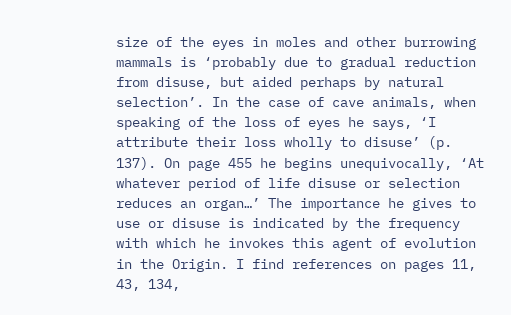size of the eyes in moles and other burrowing mammals is ‘probably due to gradual reduction from disuse, but aided perhaps by natural selection’. In the case of cave animals, when speaking of the loss of eyes he says, ‘I attribute their loss wholly to disuse’ (p. 137). On page 455 he begins unequivocally, ‘At whatever period of life disuse or selection reduces an organ…’ The importance he gives to use or disuse is indicated by the frequency with which he invokes this agent of evolution in the Origin. I find references on pages 11, 43, 134,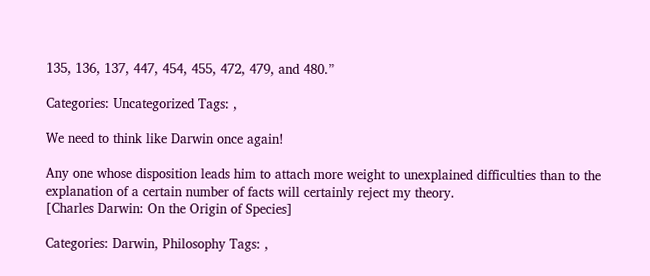135, 136, 137, 447, 454, 455, 472, 479, and 480.”

Categories: Uncategorized Tags: ,

We need to think like Darwin once again!

Any one whose disposition leads him to attach more weight to unexplained difficulties than to the explanation of a certain number of facts will certainly reject my theory.
[Charles Darwin: On the Origin of Species]

Categories: Darwin, Philosophy Tags: ,